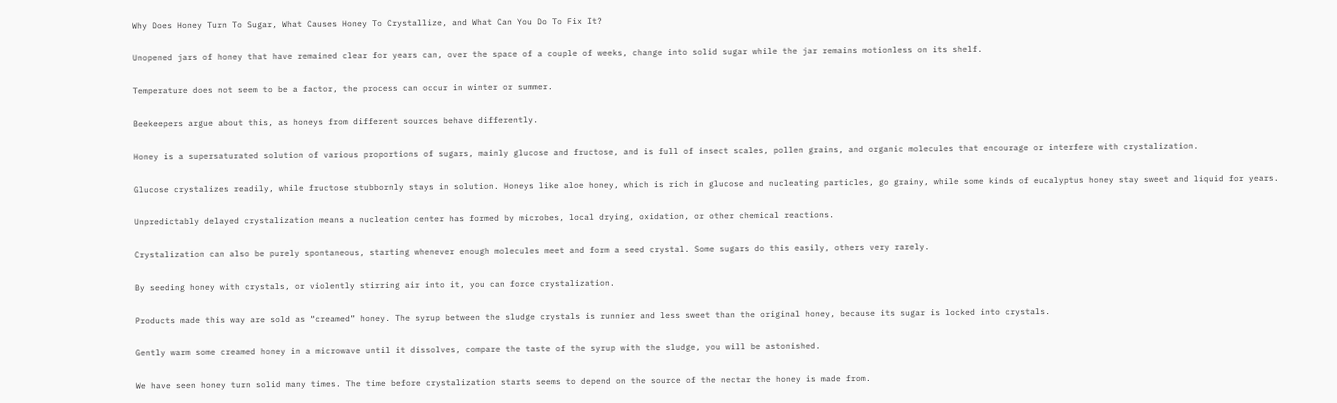Why Does Honey Turn To Sugar, What Causes Honey To Crystallize, and What Can You Do To Fix It?

Unopened jars of honey that have remained clear for years can, over the space of a couple of weeks, change into solid sugar while the jar remains motionless on its shelf.

Temperature does not seem to be a factor, the process can occur in winter or summer.

Beekeepers argue about this, as honeys from different sources behave differently.

Honey is a supersaturated solution of various proportions of sugars, mainly glucose and fructose, and is full of insect scales, pollen grains, and organic molecules that encourage or interfere with crystalization.

Glucose crystalizes readily, while fructose stubbornly stays in solution. Honeys like aloe honey, which is rich in glucose and nucleating particles, go grainy, while some kinds of eucalyptus honey stay sweet and liquid for years.

Unpredictably delayed crystalization means a nucleation center has formed by microbes, local drying, oxidation, or other chemical reactions.

Crystalization can also be purely spontaneous, starting whenever enough molecules meet and form a seed crystal. Some sugars do this easily, others very rarely.

By seeding honey with crystals, or violently stirring air into it, you can force crystalization.

Products made this way are sold as “creamed” honey. The syrup between the sludge crystals is runnier and less sweet than the original honey, because its sugar is locked into crystals.

Gently warm some creamed honey in a microwave until it dissolves, compare the taste of the syrup with the sludge, you will be astonished.

We have seen honey turn solid many times. The time before crystalization starts seems to depend on the source of the nectar the honey is made from.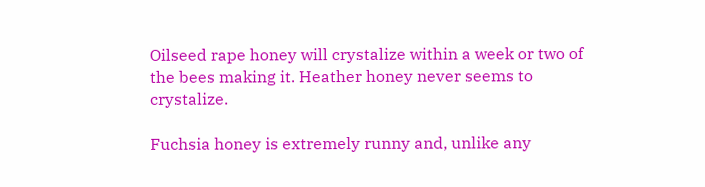Oilseed rape honey will crystalize within a week or two of the bees making it. Heather honey never seems to crystalize.

Fuchsia honey is extremely runny and, unlike any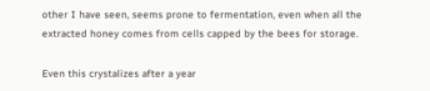other I have seen, seems prone to fermentation, even when all the extracted honey comes from cells capped by the bees for storage.

Even this crystalizes after a year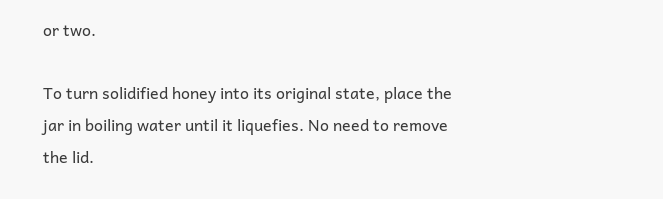or two.

To turn solidified honey into its original state, place the jar in boiling water until it liquefies. No need to remove the lid.